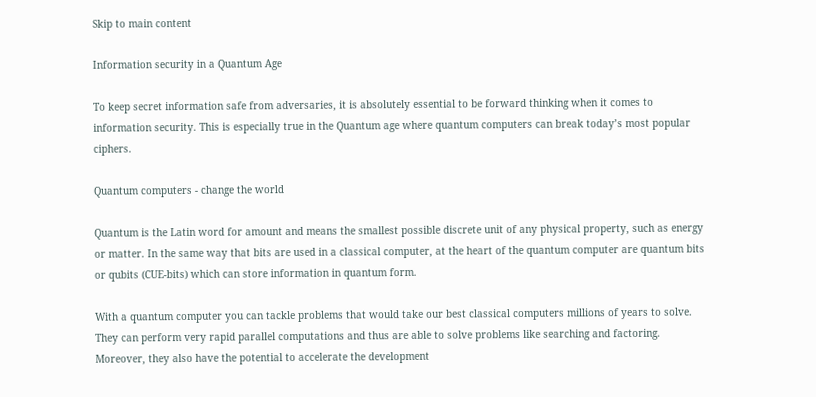Skip to main content

Information security in a Quantum Age

To keep secret information safe from adversaries, it is absolutely essential to be forward thinking when it comes to information security. This is especially true in the Quantum age where quantum computers can break today’s most popular ciphers.

Quantum computers - change the world

Quantum is the Latin word for amount and means the smallest possible discrete unit of any physical property, such as energy or matter. In the same way that bits are used in a classical computer, at the heart of the quantum computer are quantum bits or qubits (CUE-bits) which can store information in quantum form.

With a quantum computer you can tackle problems that would take our best classical computers millions of years to solve. They can perform very rapid parallel computations and thus are able to solve problems like searching and factoring. Moreover, they also have the potential to accelerate the development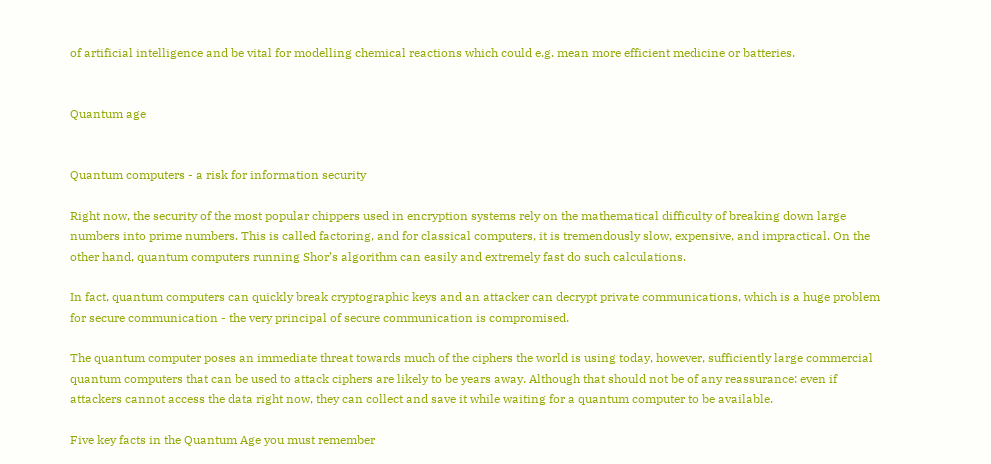of artificial intelligence and be vital for modelling chemical reactions which could e.g. mean more efficient medicine or batteries.


Quantum age


Quantum computers - a risk for information security

Right now, the security of the most popular chippers used in encryption systems rely on the mathematical difficulty of breaking down large numbers into prime numbers. This is called factoring, and for classical computers, it is tremendously slow, expensive, and impractical. On the other hand, quantum computers running Shor’s algorithm can easily and extremely fast do such calculations.

In fact, quantum computers can quickly break cryptographic keys and an attacker can decrypt private communications, which is a huge problem for secure communication - the very principal of secure communication is compromised.

The quantum computer poses an immediate threat towards much of the ciphers the world is using today, however, sufficiently large commercial quantum computers that can be used to attack ciphers are likely to be years away. Although that should not be of any reassurance: even if attackers cannot access the data right now, they can collect and save it while waiting for a quantum computer to be available.

Five key facts in the Quantum Age you must remember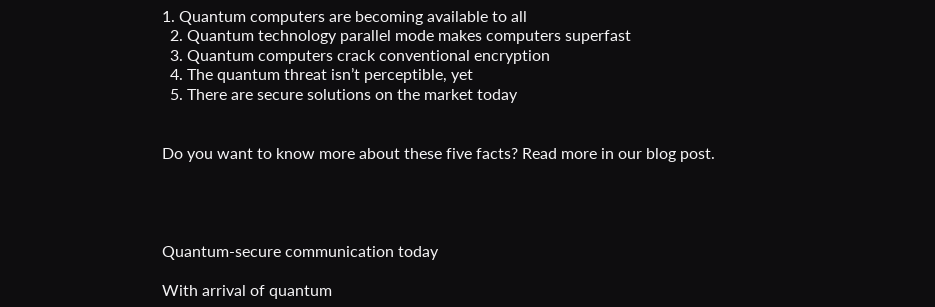1. Quantum computers are becoming available to all
  2. Quantum technology parallel mode makes computers superfast
  3. Quantum computers crack conventional encryption
  4. The quantum threat isn’t perceptible, yet
  5. There are secure solutions on the market today


Do you want to know more about these five facts? Read more in our blog post.




Quantum-secure communication today

With arrival of quantum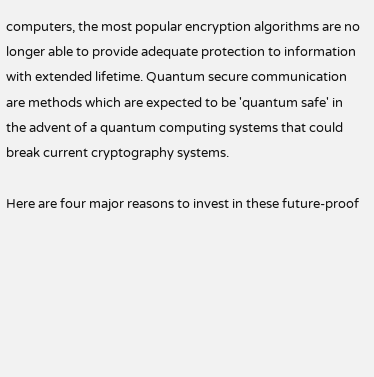computers, the most popular encryption algorithms are no longer able to provide adequate protection to information with extended lifetime. Quantum secure communication are methods which are expected to be 'quantum safe' in the advent of a quantum computing systems that could break current cryptography systems.

Here are four major reasons to invest in these future-proof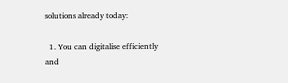solutions already today:

  1. You can digitalise efficiently and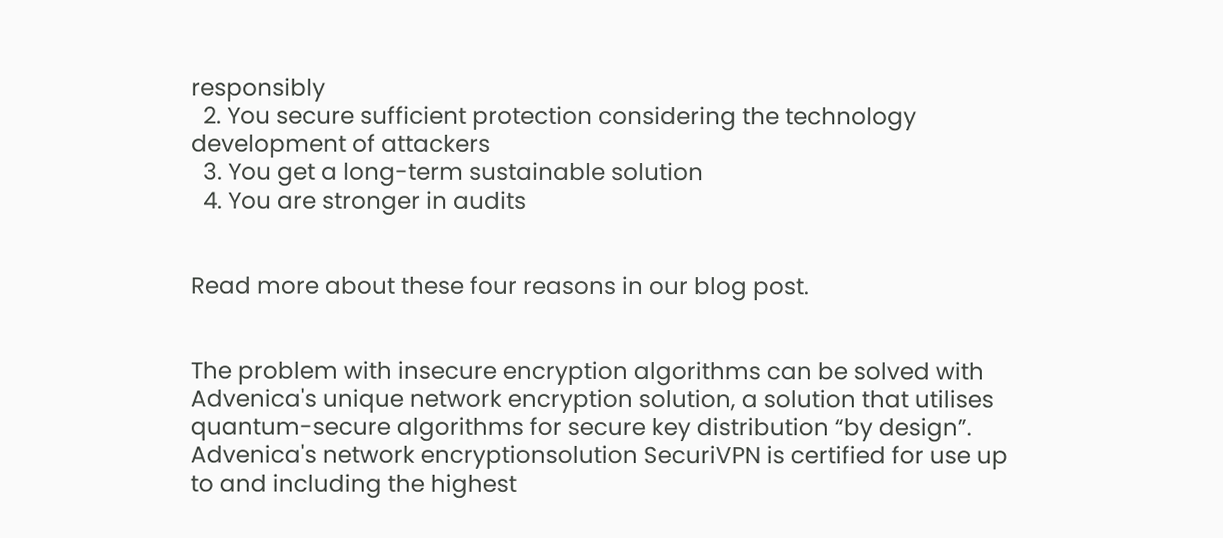responsibly
  2. You secure sufficient protection considering the technology development of attackers
  3. You get a long-term sustainable solution
  4. You are stronger in audits


Read more about these four reasons in our blog post.


The problem with insecure encryption algorithms can be solved with Advenica's unique network encryption solution, a solution that utilises quantum-secure algorithms for secure key distribution “by design”.
Advenica's network encryptionsolution SecuriVPN is certified for use up to and including the highest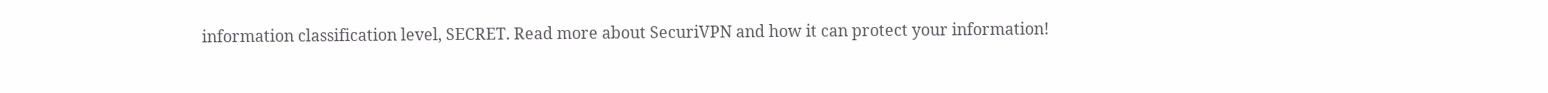information classification level, SECRET. Read more about SecuriVPN and how it can protect your information!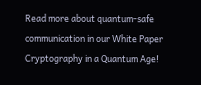Read more about quantum-safe communication in our White Paper Cryptography in a Quantum Age!